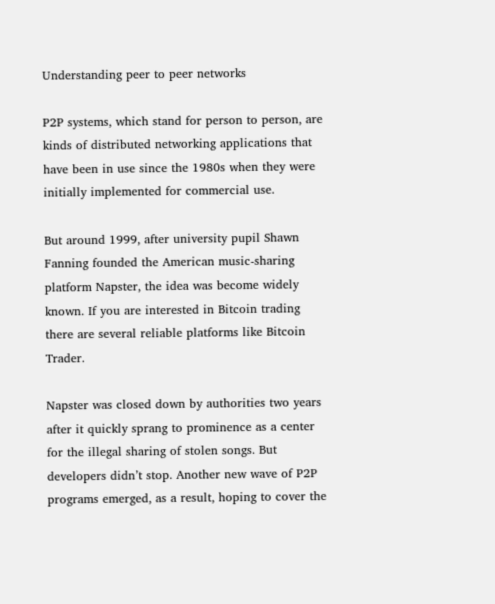Understanding peer to peer networks

P2P systems, which stand for person to person, are kinds of distributed networking applications that have been in use since the 1980s when they were initially implemented for commercial use.

But around 1999, after university pupil Shawn Fanning founded the American music-sharing platform Napster, the idea was become widely known. If you are interested in Bitcoin trading there are several reliable platforms like Bitcoin Trader.

Napster was closed down by authorities two years after it quickly sprang to prominence as a center for the illegal sharing of stolen songs. But developers didn’t stop. Another new wave of P2P programs emerged, as a result, hoping to cover the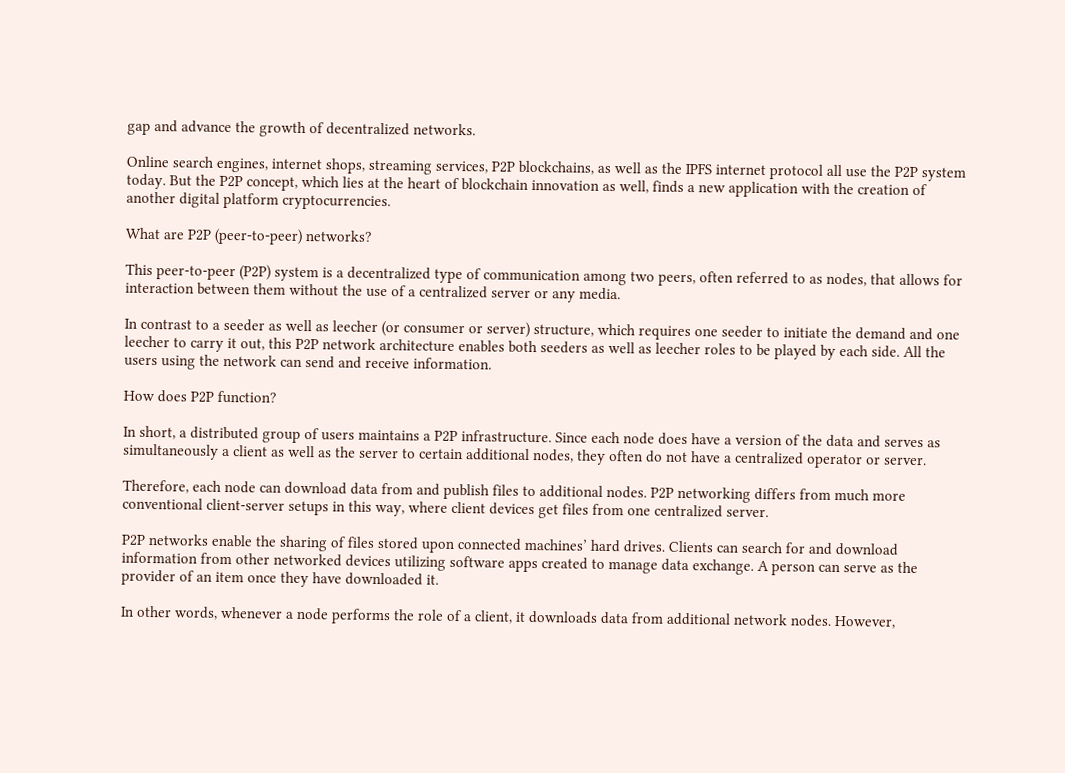gap and advance the growth of decentralized networks.

Online search engines, internet shops, streaming services, P2P blockchains, as well as the IPFS internet protocol all use the P2P system today. But the P2P concept, which lies at the heart of blockchain innovation as well, finds a new application with the creation of another digital platform cryptocurrencies.

What are P2P (peer-to-peer) networks?

This peer-to-peer (P2P) system is a decentralized type of communication among two peers, often referred to as nodes, that allows for interaction between them without the use of a centralized server or any media.

In contrast to a seeder as well as leecher (or consumer or server) structure, which requires one seeder to initiate the demand and one leecher to carry it out, this P2P network architecture enables both seeders as well as leecher roles to be played by each side. All the users using the network can send and receive information.

How does P2P function?

In short, a distributed group of users maintains a P2P infrastructure. Since each node does have a version of the data and serves as simultaneously a client as well as the server to certain additional nodes, they often do not have a centralized operator or server.

Therefore, each node can download data from and publish files to additional nodes. P2P networking differs from much more conventional client-server setups in this way, where client devices get files from one centralized server.

P2P networks enable the sharing of files stored upon connected machines’ hard drives. Clients can search for and download information from other networked devices utilizing software apps created to manage data exchange. A person can serve as the provider of an item once they have downloaded it.

In other words, whenever a node performs the role of a client, it downloads data from additional network nodes. However,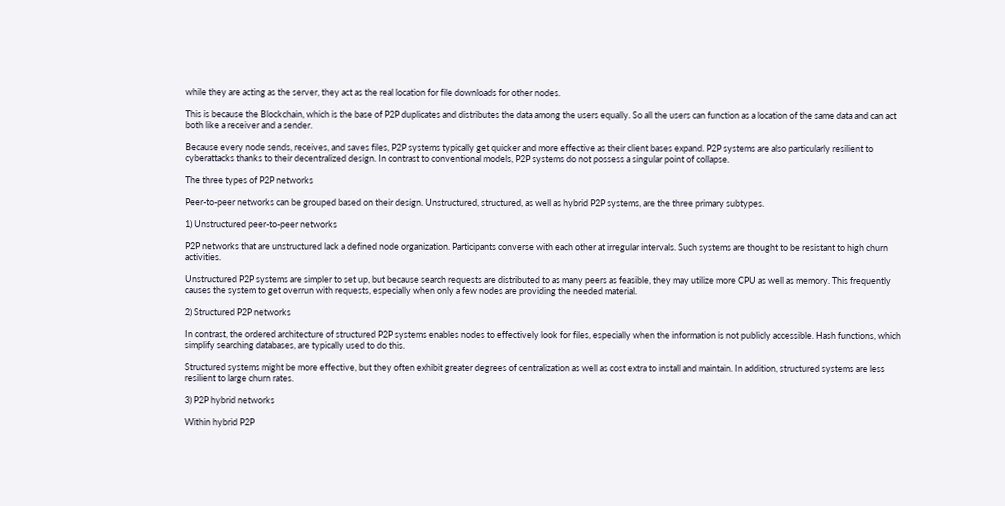while they are acting as the server, they act as the real location for file downloads for other nodes.

This is because the Blockchain, which is the base of P2P duplicates and distributes the data among the users equally. So all the users can function as a location of the same data and can act both like a receiver and a sender.

Because every node sends, receives, and saves files, P2P systems typically get quicker and more effective as their client bases expand. P2P systems are also particularly resilient to cyberattacks thanks to their decentralized design. In contrast to conventional models, P2P systems do not possess a singular point of collapse.

The three types of P2P networks

Peer-to-peer networks can be grouped based on their design. Unstructured, structured, as well as hybrid P2P systems, are the three primary subtypes.

1) Unstructured peer-to-peer networks

P2P networks that are unstructured lack a defined node organization. Participants converse with each other at irregular intervals. Such systems are thought to be resistant to high churn activities.

Unstructured P2P systems are simpler to set up, but because search requests are distributed to as many peers as feasible, they may utilize more CPU as well as memory. This frequently causes the system to get overrun with requests, especially when only a few nodes are providing the needed material.

2) Structured P2P networks

In contrast, the ordered architecture of structured P2P systems enables nodes to effectively look for files, especially when the information is not publicly accessible. Hash functions, which simplify searching databases, are typically used to do this.

Structured systems might be more effective, but they often exhibit greater degrees of centralization as well as cost extra to install and maintain. In addition, structured systems are less resilient to large churn rates.

3) P2P hybrid networks

Within hybrid P2P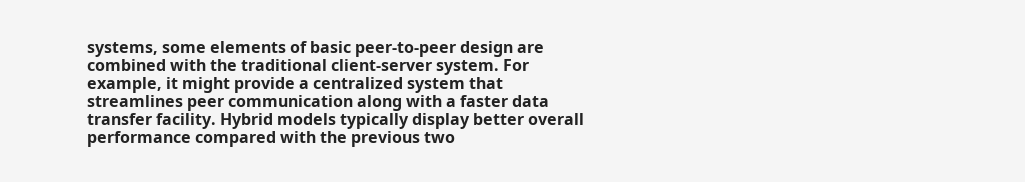systems, some elements of basic peer-to-peer design are combined with the traditional client-server system. For example, it might provide a centralized system that streamlines peer communication along with a faster data transfer facility. Hybrid models typically display better overall performance compared with the previous two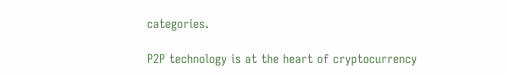categories.

P2P technology is at the heart of cryptocurrency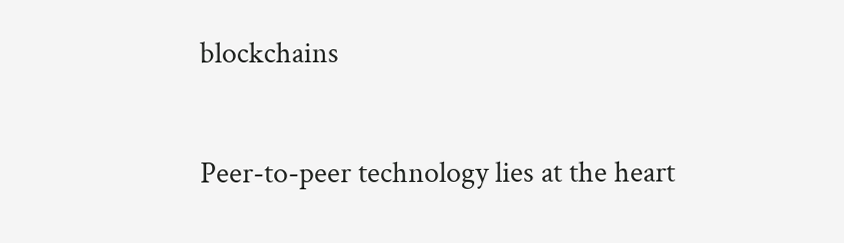blockchains

Peer-to-peer technology lies at the heart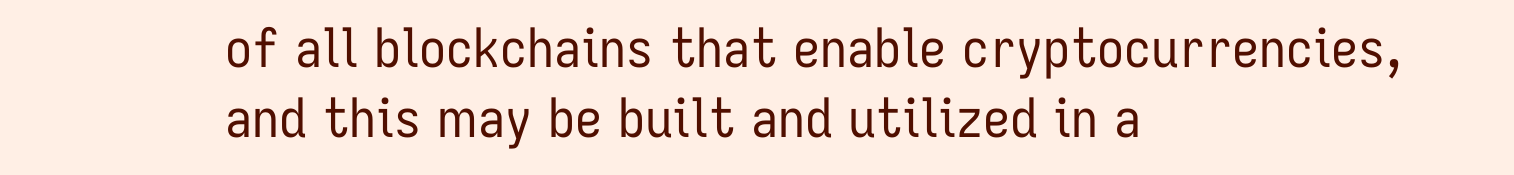of all blockchains that enable cryptocurrencies, and this may be built and utilized in a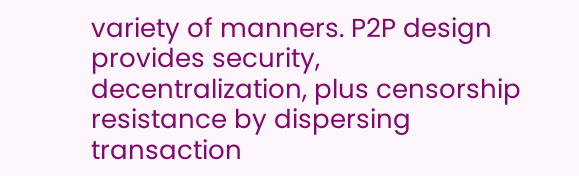variety of manners. P2P design provides security, decentralization, plus censorship resistance by dispersing transaction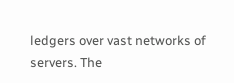ledgers over vast networks of servers. The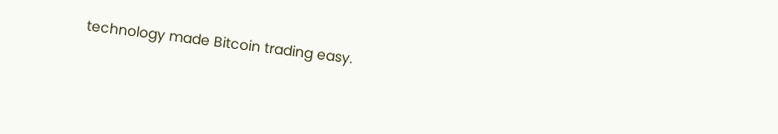technology made Bitcoin trading easy.